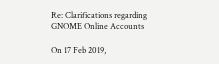Re: Clarifications regarding GNOME Online Accounts

On 17 Feb 2019,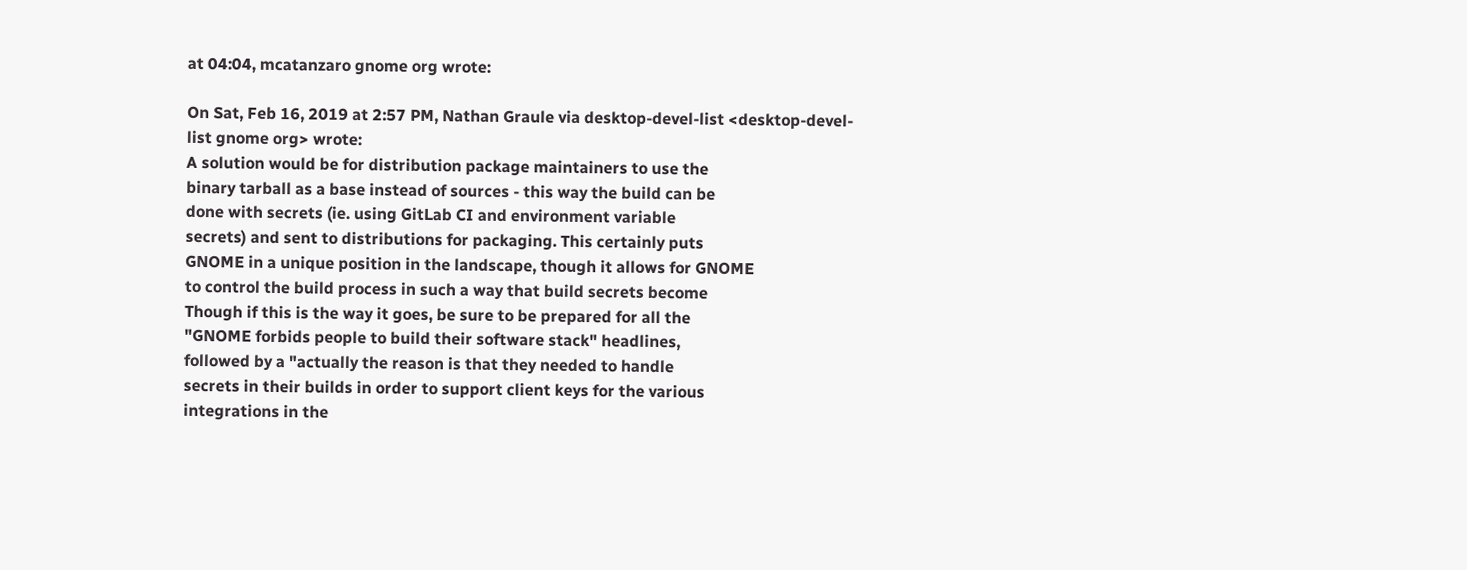at 04:04, mcatanzaro gnome org wrote:

On Sat, Feb 16, 2019 at 2:57 PM, Nathan Graule via desktop-devel-list <desktop-devel-list gnome org> wrote:
A solution would be for distribution package maintainers to use the
binary tarball as a base instead of sources - this way the build can be
done with secrets (ie. using GitLab CI and environment variable
secrets) and sent to distributions for packaging. This certainly puts
GNOME in a unique position in the landscape, though it allows for GNOME
to control the build process in such a way that build secrets become
Though if this is the way it goes, be sure to be prepared for all the
"GNOME forbids people to build their software stack" headlines,
followed by a "actually the reason is that they needed to handle
secrets in their builds in order to support client keys for the various
integrations in the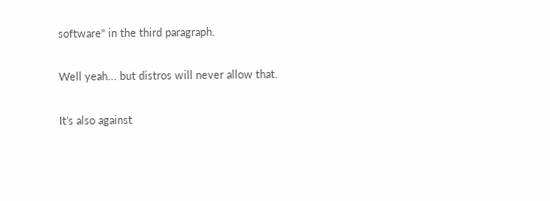software" in the third paragraph.

Well yeah... but distros will never allow that.

It’s also against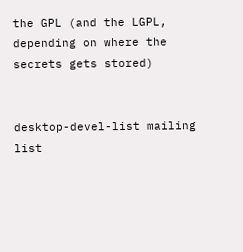the GPL (and the LGPL, depending on where the secrets gets stored)


desktop-devel-list mailing list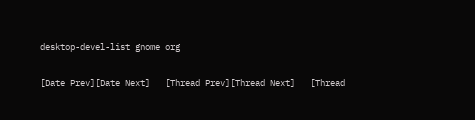desktop-devel-list gnome org

[Date Prev][Date Next]   [Thread Prev][Thread Next]   [Thread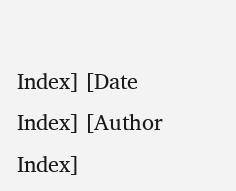Index] [Date Index] [Author Index]